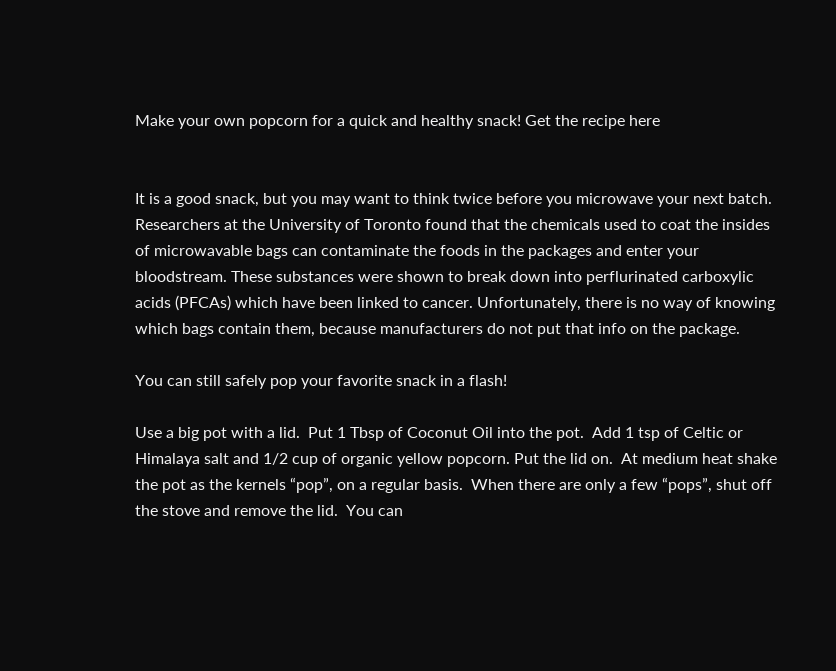Make your own popcorn for a quick and healthy snack! Get the recipe here


It is a good snack, but you may want to think twice before you microwave your next batch. Researchers at the University of Toronto found that the chemicals used to coat the insides of microwavable bags can contaminate the foods in the packages and enter your bloodstream. These substances were shown to break down into perflurinated carboxylic acids (PFCAs) which have been linked to cancer. Unfortunately, there is no way of knowing which bags contain them, because manufacturers do not put that info on the package.

You can still safely pop your favorite snack in a flash!

Use a big pot with a lid.  Put 1 Tbsp of Coconut Oil into the pot.  Add 1 tsp of Celtic or Himalaya salt and 1/2 cup of organic yellow popcorn. Put the lid on.  At medium heat shake the pot as the kernels “pop”, on a regular basis.  When there are only a few “pops”, shut off the stove and remove the lid.  You can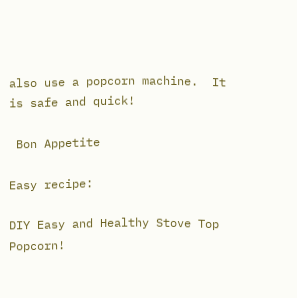also use a popcorn machine.  It is safe and quick!

 Bon Appetite

Easy recipe:

DIY Easy and Healthy Stove Top Popcorn!